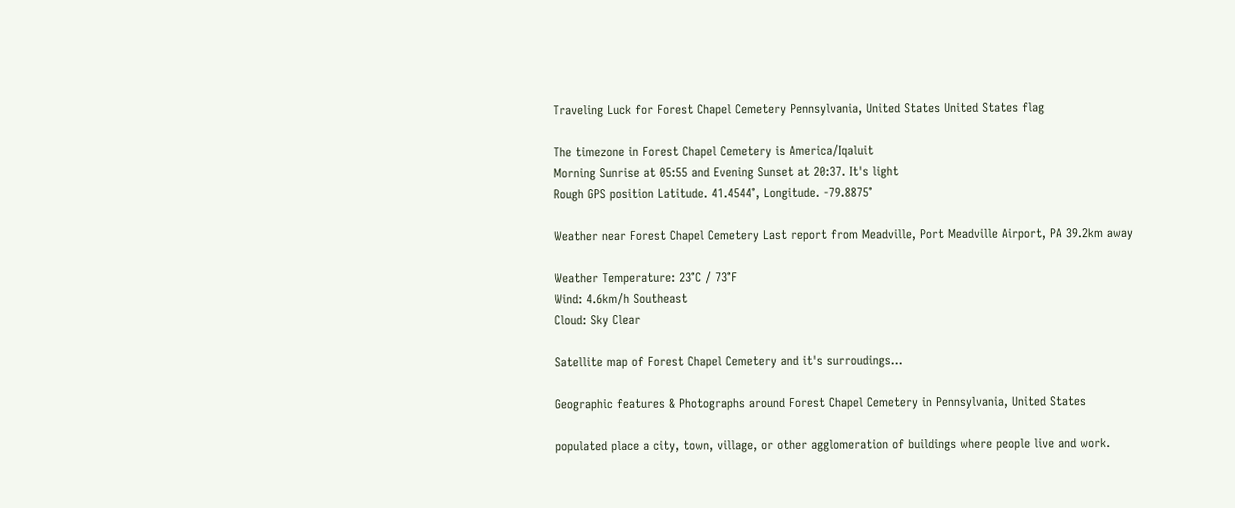Traveling Luck for Forest Chapel Cemetery Pennsylvania, United States United States flag

The timezone in Forest Chapel Cemetery is America/Iqaluit
Morning Sunrise at 05:55 and Evening Sunset at 20:37. It's light
Rough GPS position Latitude. 41.4544°, Longitude. -79.8875°

Weather near Forest Chapel Cemetery Last report from Meadville, Port Meadville Airport, PA 39.2km away

Weather Temperature: 23°C / 73°F
Wind: 4.6km/h Southeast
Cloud: Sky Clear

Satellite map of Forest Chapel Cemetery and it's surroudings...

Geographic features & Photographs around Forest Chapel Cemetery in Pennsylvania, United States

populated place a city, town, village, or other agglomeration of buildings where people live and work.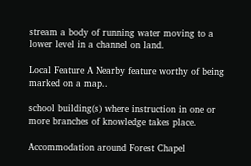stream a body of running water moving to a lower level in a channel on land.

Local Feature A Nearby feature worthy of being marked on a map..

school building(s) where instruction in one or more branches of knowledge takes place.

Accommodation around Forest Chapel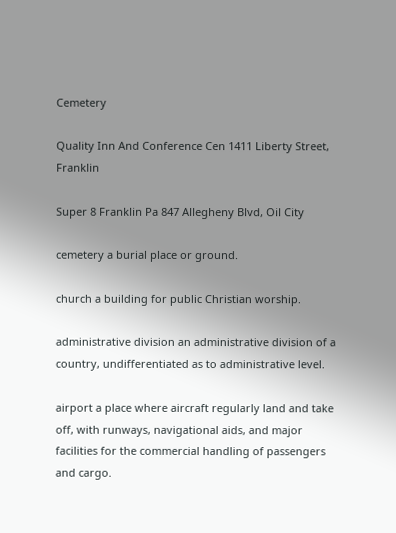Cemetery

Quality Inn And Conference Cen 1411 Liberty Street, Franklin

Super 8 Franklin Pa 847 Allegheny Blvd, Oil City

cemetery a burial place or ground.

church a building for public Christian worship.

administrative division an administrative division of a country, undifferentiated as to administrative level.

airport a place where aircraft regularly land and take off, with runways, navigational aids, and major facilities for the commercial handling of passengers and cargo.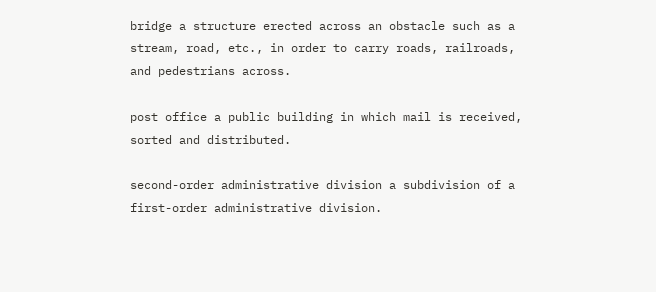bridge a structure erected across an obstacle such as a stream, road, etc., in order to carry roads, railroads, and pedestrians across.

post office a public building in which mail is received, sorted and distributed.

second-order administrative division a subdivision of a first-order administrative division.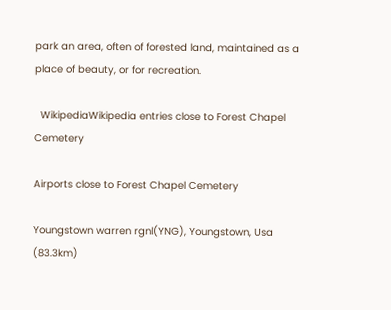park an area, often of forested land, maintained as a place of beauty, or for recreation.

  WikipediaWikipedia entries close to Forest Chapel Cemetery

Airports close to Forest Chapel Cemetery

Youngstown warren rgnl(YNG), Youngstown, Usa (83.3km)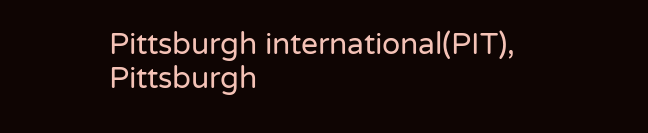Pittsburgh international(PIT), Pittsburgh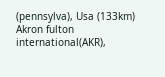(pennsylva), Usa (133km)
Akron fulton international(AKR),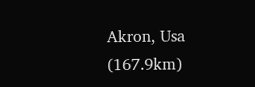Akron, Usa (167.9km)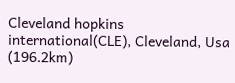Cleveland hopkins international(CLE), Cleveland, Usa (196.2km)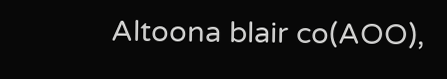Altoona blair co(AOO),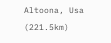Altoona, Usa (221.5km)